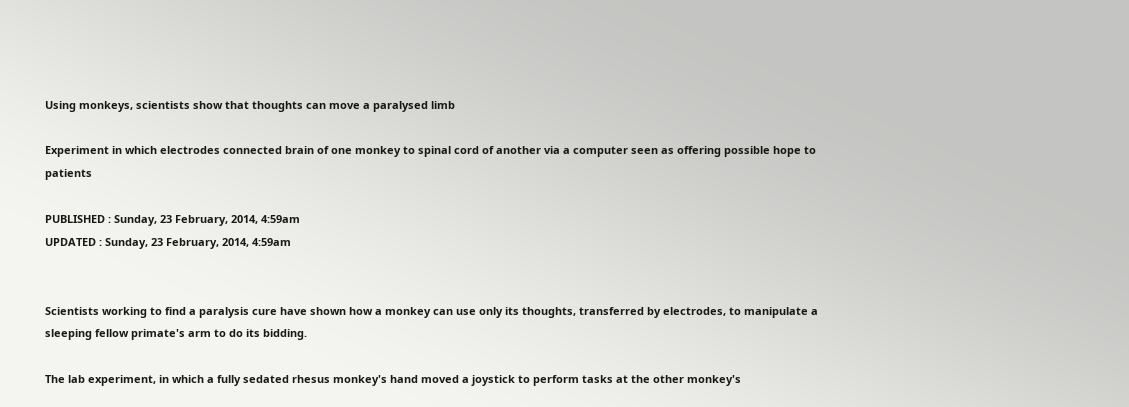Using monkeys, scientists show that thoughts can move a paralysed limb

Experiment in which electrodes connected brain of one monkey to spinal cord of another via a computer seen as offering possible hope to patients

PUBLISHED : Sunday, 23 February, 2014, 4:59am
UPDATED : Sunday, 23 February, 2014, 4:59am


Scientists working to find a paralysis cure have shown how a monkey can use only its thoughts, transferred by electrodes, to manipulate a sleeping fellow primate's arm to do its bidding.

The lab experiment, in which a fully sedated rhesus monkey's hand moved a joystick to perform tasks at the other monkey's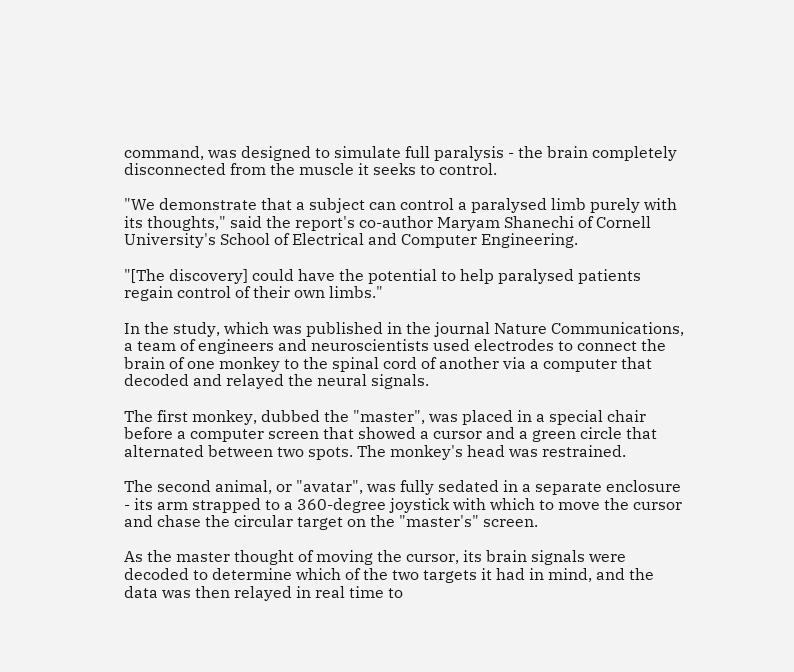command, was designed to simulate full paralysis - the brain completely disconnected from the muscle it seeks to control.

"We demonstrate that a subject can control a paralysed limb purely with its thoughts," said the report's co-author Maryam Shanechi of Cornell University's School of Electrical and Computer Engineering.

"[The discovery] could have the potential to help paralysed patients regain control of their own limbs."

In the study, which was published in the journal Nature Communications, a team of engineers and neuroscientists used electrodes to connect the brain of one monkey to the spinal cord of another via a computer that decoded and relayed the neural signals.

The first monkey, dubbed the "master", was placed in a special chair before a computer screen that showed a cursor and a green circle that alternated between two spots. The monkey's head was restrained.

The second animal, or "avatar", was fully sedated in a separate enclosure - its arm strapped to a 360-degree joystick with which to move the cursor and chase the circular target on the "master's" screen.

As the master thought of moving the cursor, its brain signals were decoded to determine which of the two targets it had in mind, and the data was then relayed in real time to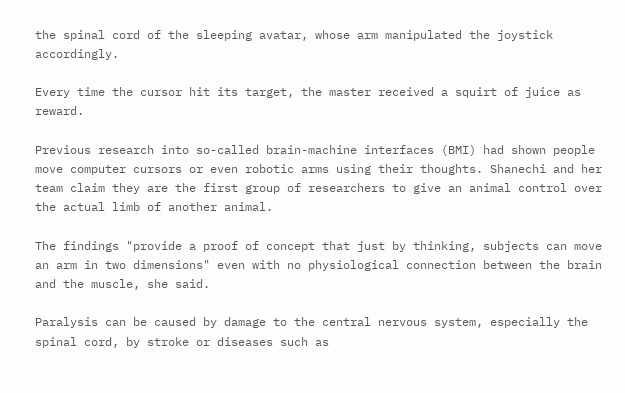the spinal cord of the sleeping avatar, whose arm manipulated the joystick accordingly.

Every time the cursor hit its target, the master received a squirt of juice as reward.

Previous research into so-called brain-machine interfaces (BMI) had shown people move computer cursors or even robotic arms using their thoughts. Shanechi and her team claim they are the first group of researchers to give an animal control over the actual limb of another animal.

The findings "provide a proof of concept that just by thinking, subjects can move an arm in two dimensions" even with no physiological connection between the brain and the muscle, she said.

Paralysis can be caused by damage to the central nervous system, especially the spinal cord, by stroke or diseases such as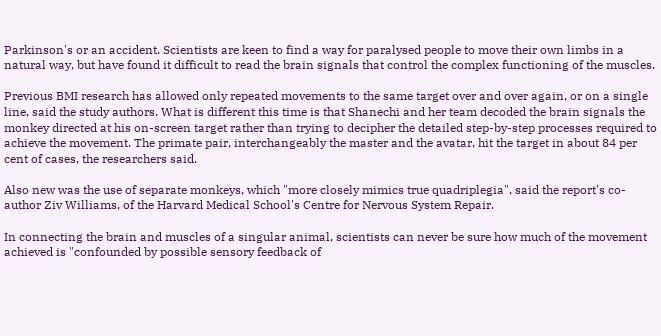Parkinson's or an accident. Scientists are keen to find a way for paralysed people to move their own limbs in a natural way, but have found it difficult to read the brain signals that control the complex functioning of the muscles.

Previous BMI research has allowed only repeated movements to the same target over and over again, or on a single line, said the study authors. What is different this time is that Shanechi and her team decoded the brain signals the monkey directed at his on-screen target rather than trying to decipher the detailed step-by-step processes required to achieve the movement. The primate pair, interchangeably the master and the avatar, hit the target in about 84 per cent of cases, the researchers said.

Also new was the use of separate monkeys, which "more closely mimics true quadriplegia", said the report's co-author Ziv Williams, of the Harvard Medical School's Centre for Nervous System Repair.

In connecting the brain and muscles of a singular animal, scientists can never be sure how much of the movement achieved is "confounded by possible sensory feedback of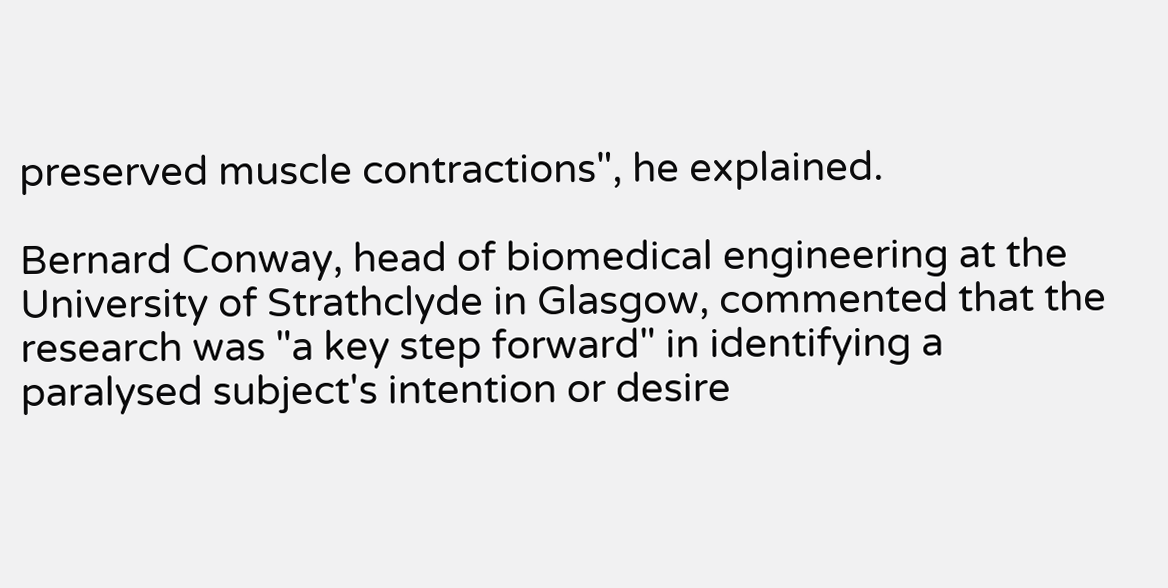preserved muscle contractions", he explained.

Bernard Conway, head of biomedical engineering at the University of Strathclyde in Glasgow, commented that the research was "a key step forward" in identifying a paralysed subject's intention or desire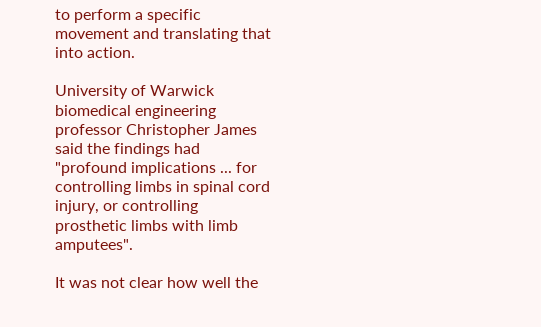to perform a specific movement and translating that into action.

University of Warwick biomedical engineering professor Christopher James said the findings had "profound implications ... for controlling limbs in spinal cord injury, or controlling prosthetic limbs with limb amputees".

It was not clear how well the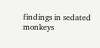findings in sedated monkeys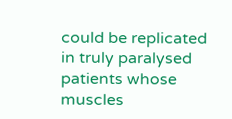could be replicated in truly paralysed patients whose muscles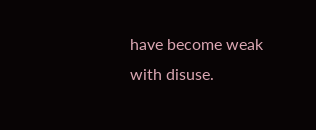have become weak with disuse.